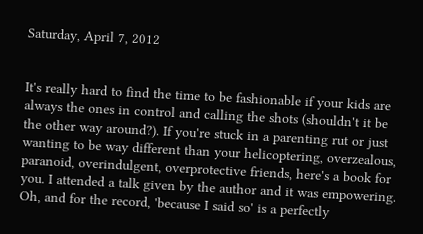Saturday, April 7, 2012


It's really hard to find the time to be fashionable if your kids are always the ones in control and calling the shots (shouldn't it be the other way around?). If you're stuck in a parenting rut or just wanting to be way different than your helicoptering, overzealous, paranoid, overindulgent, overprotective friends, here's a book for you. I attended a talk given by the author and it was empowering. Oh, and for the record, 'because I said so' is a perfectly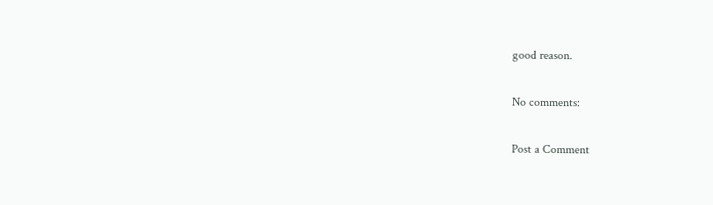good reason.

No comments:

Post a Comment